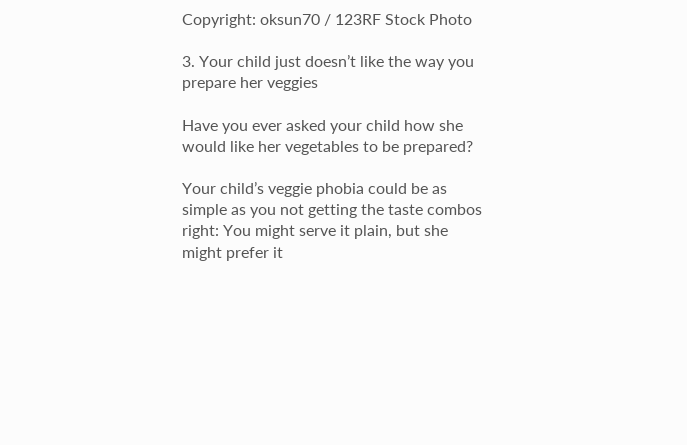Copyright: oksun70 / 123RF Stock Photo

3. Your child just doesn’t like the way you prepare her veggies

Have you ever asked your child how she would like her vegetables to be prepared?

Your child’s veggie phobia could be as simple as you not getting the taste combos right: You might serve it plain, but she might prefer it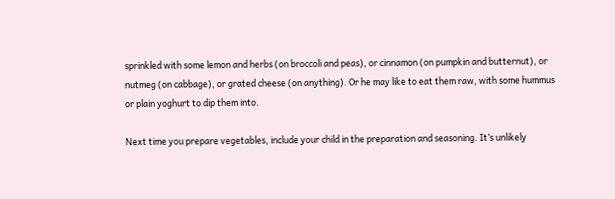sprinkled with some lemon and herbs (on broccoli and peas), or cinnamon (on pumpkin and butternut), or nutmeg (on cabbage), or grated cheese (on anything). Or he may like to eat them raw, with some hummus or plain yoghurt to dip them into.

Next time you prepare vegetables, include your child in the preparation and seasoning. It’s unlikely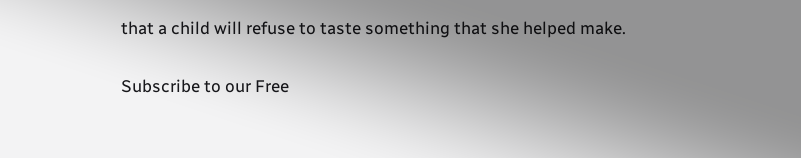that a child will refuse to taste something that she helped make.

Subscribe to our Free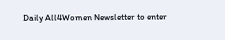Daily All4Women Newsletter to enter